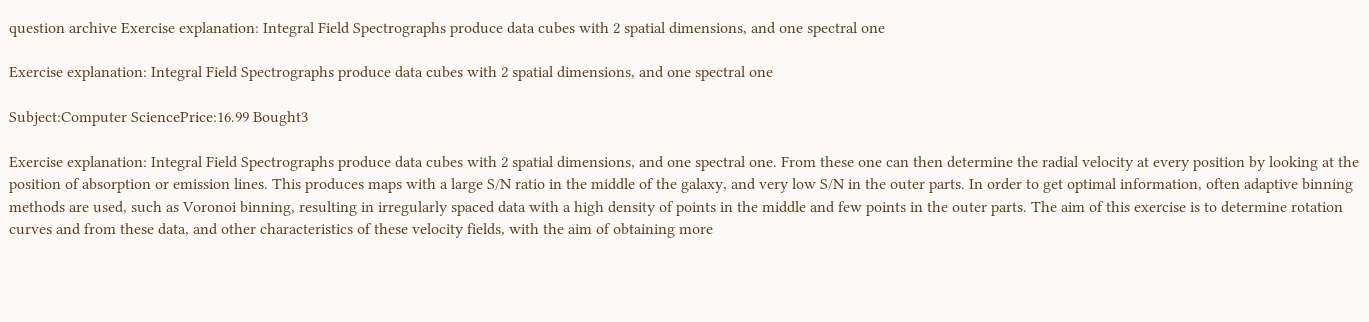question archive Exercise explanation: Integral Field Spectrographs produce data cubes with 2 spatial dimensions, and one spectral one

Exercise explanation: Integral Field Spectrographs produce data cubes with 2 spatial dimensions, and one spectral one

Subject:Computer SciencePrice:16.99 Bought3

Exercise explanation: Integral Field Spectrographs produce data cubes with 2 spatial dimensions, and one spectral one. From these one can then determine the radial velocity at every position by looking at the position of absorption or emission lines. This produces maps with a large S/N ratio in the middle of the galaxy, and very low S/N in the outer parts. In order to get optimal information, often adaptive binning methods are used, such as Voronoi binning, resulting in irregularly spaced data with a high density of points in the middle and few points in the outer parts. The aim of this exercise is to determine rotation curves and from these data, and other characteristics of these velocity fields, with the aim of obtaining more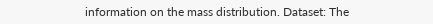information on the mass distribution. Dataset: The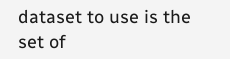dataset to use is the set of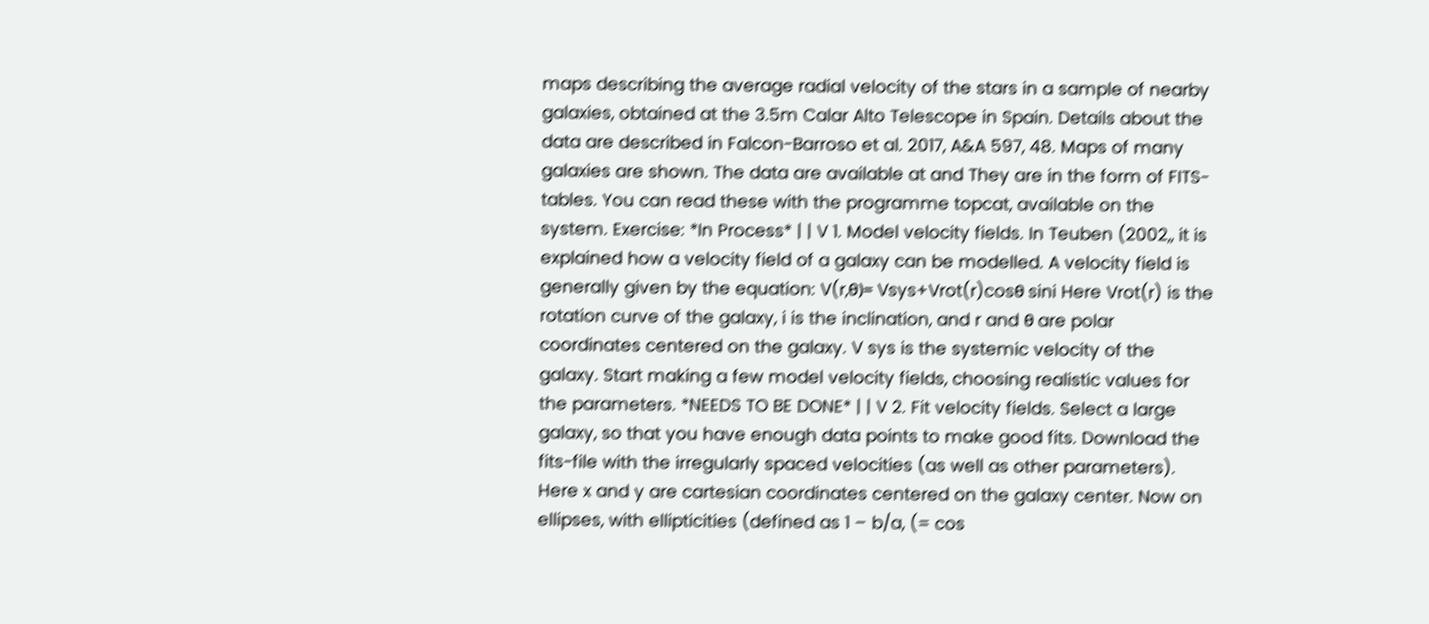maps describing the average radial velocity of the stars in a sample of nearby galaxies, obtained at the 3.5m Calar Alto Telescope in Spain. Details about the data are described in Falcon-Barroso et al. 2017, A&A 597, 48. Maps of many galaxies are shown. The data are available at and They are in the form of FITS-tables. You can read these with the programme topcat, available on the system. Exercise: *In Process* | | V 1. Model velocity fields. In Teuben (2002,, it is explained how a velocity field of a galaxy can be modelled. A velocity field is generally given by the equation: V(r,θ)= Vsys+Vrot(r)cosθ sini Here Vrot(r) is the rotation curve of the galaxy, i is the inclination, and r and θ are polar coordinates centered on the galaxy. V sys is the systemic velocity of the galaxy. Start making a few model velocity fields, choosing realistic values for the parameters. *NEEDS TO BE DONE* | | V 2. Fit velocity fields. Select a large galaxy, so that you have enough data points to make good fits. Download the fits-file with the irregularly spaced velocities (as well as other parameters). Here x and y are cartesian coordinates centered on the galaxy center. Now on ellipses, with ellipticities (defined as 1 – b/a, (= cos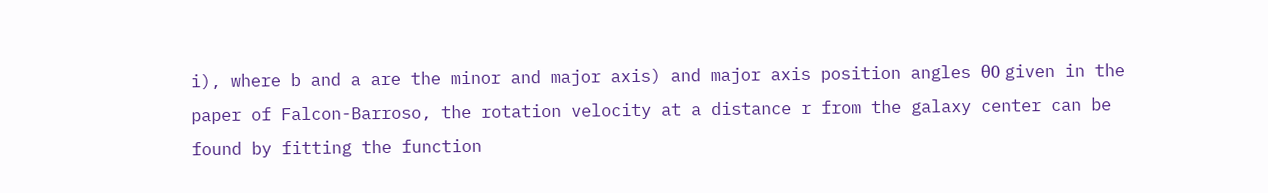i), where b and a are the minor and major axis) and major axis position angles θ0 given in the paper of Falcon-Barroso, the rotation velocity at a distance r from the galaxy center can be found by fitting the function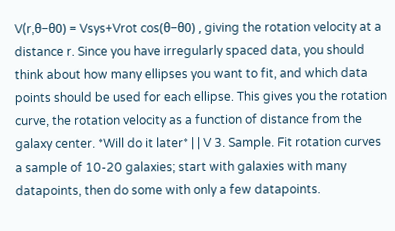V(r,θ−θ0) = Vsys+Vrot cos(θ−θ0) , giving the rotation velocity at a distance r. Since you have irregularly spaced data, you should think about how many ellipses you want to fit, and which data points should be used for each ellipse. This gives you the rotation curve, the rotation velocity as a function of distance from the galaxy center. *Will do it later* | | V 3. Sample. Fit rotation curves a sample of 10-20 galaxies; start with galaxies with many datapoints, then do some with only a few datapoints.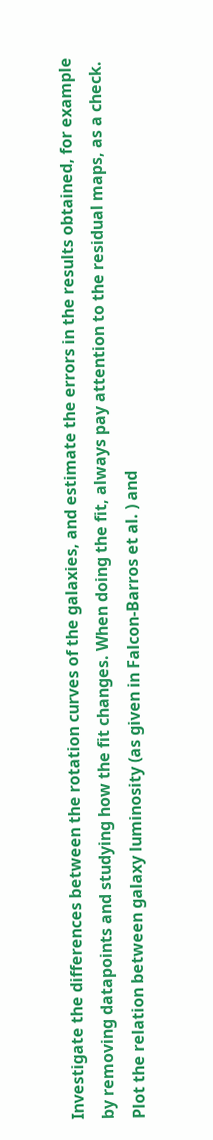Investigate the differences between the rotation curves of the galaxies, and estimate the errors in the results obtained, for example by removing datapoints and studying how the fit changes. When doing the fit, always pay attention to the residual maps, as a check. Plot the relation between galaxy luminosity (as given in Falcon-Barros et al. ) and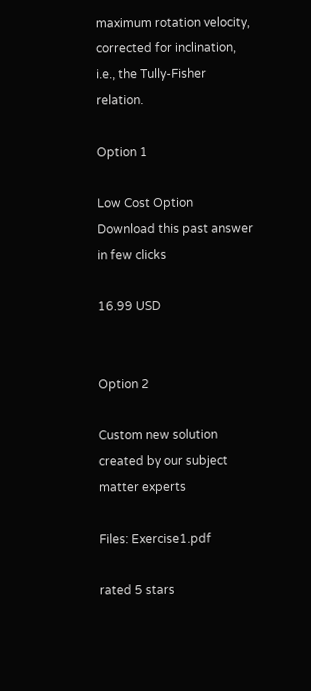maximum rotation velocity, corrected for inclination, i.e., the Tully-Fisher relation.

Option 1

Low Cost Option
Download this past answer in few clicks

16.99 USD


Option 2

Custom new solution created by our subject matter experts

Files: Exercise1.pdf

rated 5 stars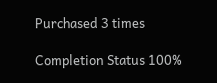Purchased 3 times

Completion Status 100%